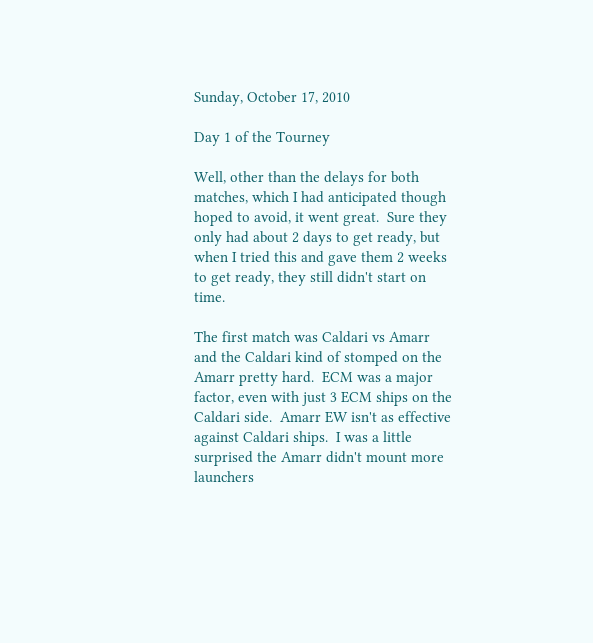Sunday, October 17, 2010

Day 1 of the Tourney

Well, other than the delays for both matches, which I had anticipated though hoped to avoid, it went great.  Sure they only had about 2 days to get ready, but when I tried this and gave them 2 weeks to get ready, they still didn't start on time.

The first match was Caldari vs Amarr and the Caldari kind of stomped on the Amarr pretty hard.  ECM was a major factor, even with just 3 ECM ships on the Caldari side.  Amarr EW isn't as effective against Caldari ships.  I was a little surprised the Amarr didn't mount more launchers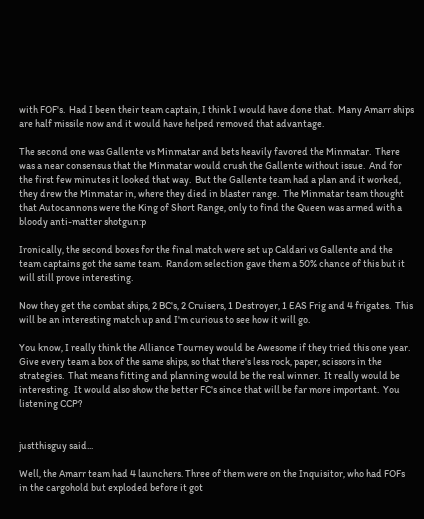with FOF's.  Had I been their team captain, I think I would have done that.  Many Amarr ships are half missile now and it would have helped removed that advantage.

The second one was Gallente vs Minmatar and bets heavily favored the Minmatar.  There was a near consensus that the Minmatar would crush the Gallente without issue.  And for the first few minutes it looked that way.  But the Gallente team had a plan and it worked, they drew the Minmatar in, where they died in blaster range.  The Minmatar team thought that Autocannons were the King of Short Range, only to find the Queen was armed with a bloody anti-matter shotgun:p

Ironically, the second boxes for the final match were set up Caldari vs Gallente and the team captains got the same team.  Random selection gave them a 50% chance of this but it will still prove interesting.

Now they get the combat ships, 2 BC's, 2 Cruisers, 1 Destroyer, 1 EAS Frig and 4 frigates.  This will be an interesting match up and I'm curious to see how it will go.

You know, I really think the Alliance Tourney would be Awesome if they tried this one year.  Give every team a box of the same ships, so that there's less rock, paper, scissors in the strategies.  That means fitting and planning would be the real winner.  It really would be interesting.  It would also show the better FC's since that will be far more important.  You listening CCP?


justthisguy said...

Well, the Amarr team had 4 launchers. Three of them were on the Inquisitor, who had FOFs in the cargohold but exploded before it got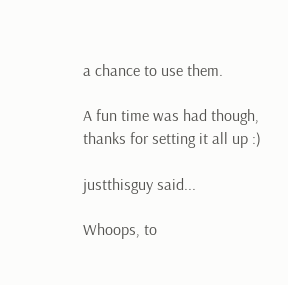a chance to use them.

A fun time was had though, thanks for setting it all up :)

justthisguy said...

Whoops, to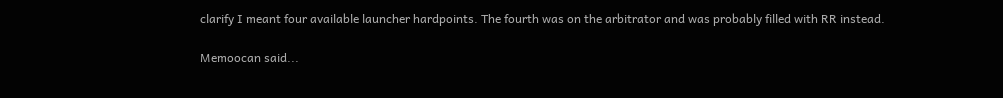clarify I meant four available launcher hardpoints. The fourth was on the arbitrator and was probably filled with RR instead.

Memoocan said...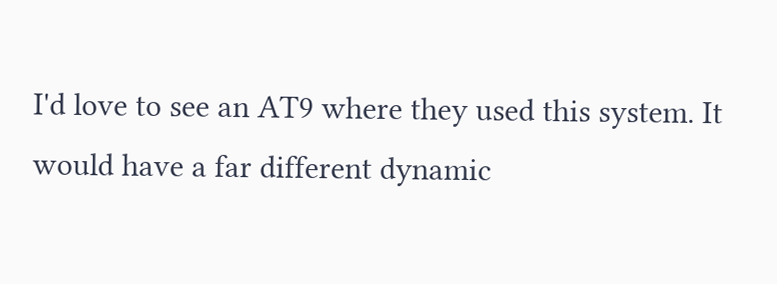I'd love to see an AT9 where they used this system. It would have a far different dynamic